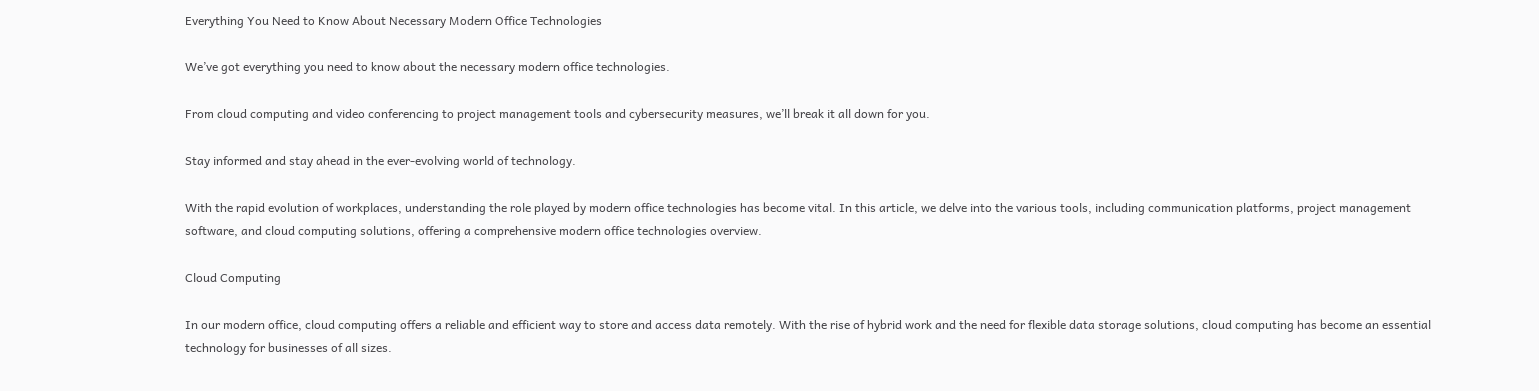Everything You Need to Know About Necessary Modern Office Technologies

We’ve got everything you need to know about the necessary modern office technologies.

From cloud computing and video conferencing to project management tools and cybersecurity measures, we’ll break it all down for you.

Stay informed and stay ahead in the ever-evolving world of technology.

With the rapid evolution of workplaces, understanding the role played by modern office technologies has become vital. In this article, we delve into the various tools, including communication platforms, project management software, and cloud computing solutions, offering a comprehensive modern office technologies overview.

Cloud Computing

In our modern office, cloud computing offers a reliable and efficient way to store and access data remotely. With the rise of hybrid work and the need for flexible data storage solutions, cloud computing has become an essential technology for businesses of all sizes.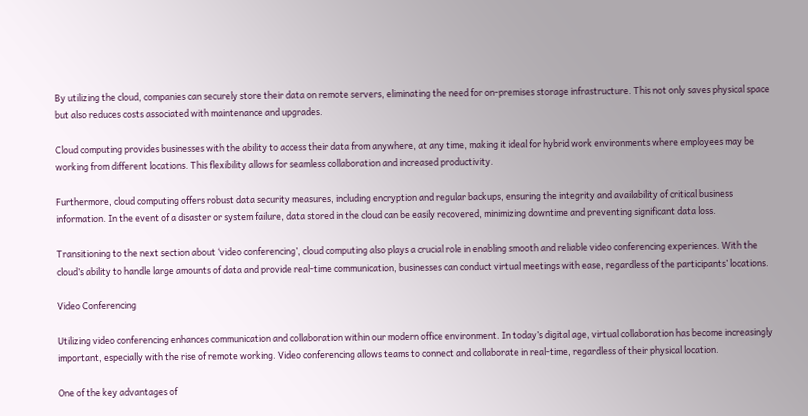By utilizing the cloud, companies can securely store their data on remote servers, eliminating the need for on-premises storage infrastructure. This not only saves physical space but also reduces costs associated with maintenance and upgrades.

Cloud computing provides businesses with the ability to access their data from anywhere, at any time, making it ideal for hybrid work environments where employees may be working from different locations. This flexibility allows for seamless collaboration and increased productivity.

Furthermore, cloud computing offers robust data security measures, including encryption and regular backups, ensuring the integrity and availability of critical business information. In the event of a disaster or system failure, data stored in the cloud can be easily recovered, minimizing downtime and preventing significant data loss.

Transitioning to the next section about ‘video conferencing’, cloud computing also plays a crucial role in enabling smooth and reliable video conferencing experiences. With the cloud’s ability to handle large amounts of data and provide real-time communication, businesses can conduct virtual meetings with ease, regardless of the participants’ locations.

Video Conferencing

Utilizing video conferencing enhances communication and collaboration within our modern office environment. In today’s digital age, virtual collaboration has become increasingly important, especially with the rise of remote working. Video conferencing allows teams to connect and collaborate in real-time, regardless of their physical location.

One of the key advantages of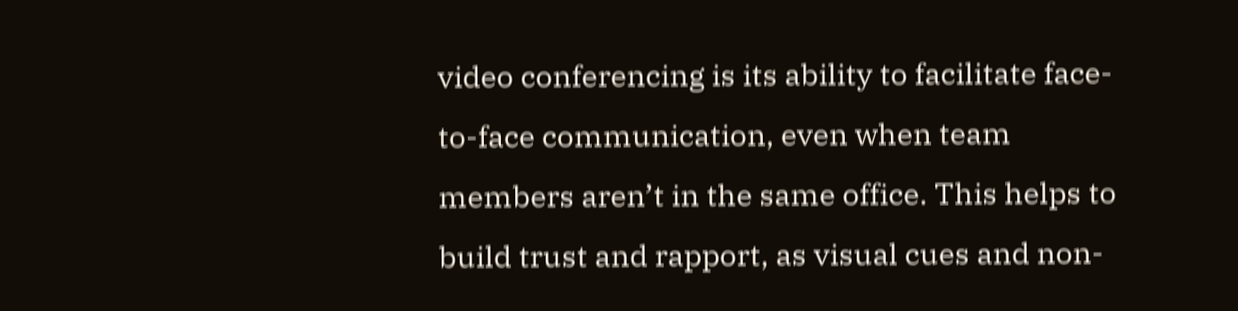video conferencing is its ability to facilitate face-to-face communication, even when team members aren’t in the same office. This helps to build trust and rapport, as visual cues and non-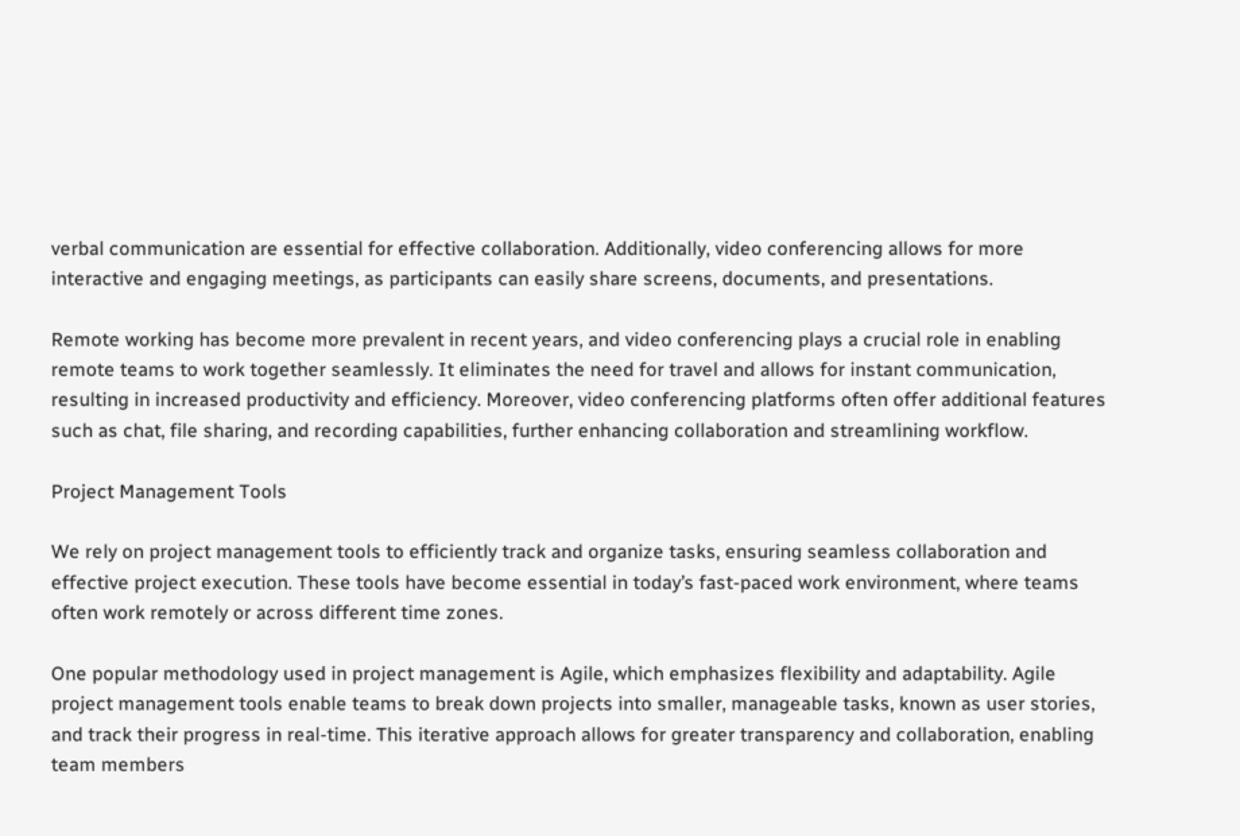verbal communication are essential for effective collaboration. Additionally, video conferencing allows for more interactive and engaging meetings, as participants can easily share screens, documents, and presentations.

Remote working has become more prevalent in recent years, and video conferencing plays a crucial role in enabling remote teams to work together seamlessly. It eliminates the need for travel and allows for instant communication, resulting in increased productivity and efficiency. Moreover, video conferencing platforms often offer additional features such as chat, file sharing, and recording capabilities, further enhancing collaboration and streamlining workflow.

Project Management Tools

We rely on project management tools to efficiently track and organize tasks, ensuring seamless collaboration and effective project execution. These tools have become essential in today’s fast-paced work environment, where teams often work remotely or across different time zones.

One popular methodology used in project management is Agile, which emphasizes flexibility and adaptability. Agile project management tools enable teams to break down projects into smaller, manageable tasks, known as user stories, and track their progress in real-time. This iterative approach allows for greater transparency and collaboration, enabling team members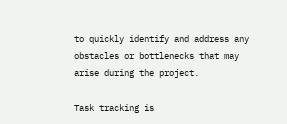to quickly identify and address any obstacles or bottlenecks that may arise during the project.

Task tracking is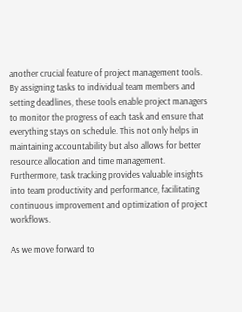another crucial feature of project management tools. By assigning tasks to individual team members and setting deadlines, these tools enable project managers to monitor the progress of each task and ensure that everything stays on schedule. This not only helps in maintaining accountability but also allows for better resource allocation and time management. Furthermore, task tracking provides valuable insights into team productivity and performance, facilitating continuous improvement and optimization of project workflows.

As we move forward to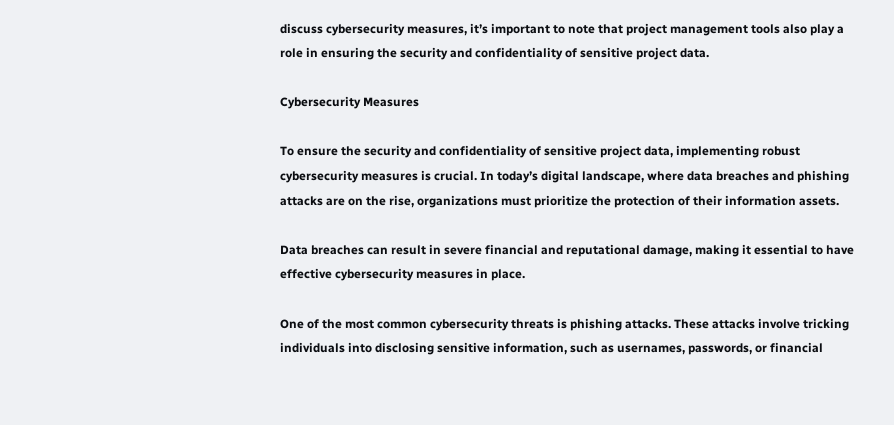discuss cybersecurity measures, it’s important to note that project management tools also play a role in ensuring the security and confidentiality of sensitive project data.

Cybersecurity Measures

To ensure the security and confidentiality of sensitive project data, implementing robust cybersecurity measures is crucial. In today’s digital landscape, where data breaches and phishing attacks are on the rise, organizations must prioritize the protection of their information assets.

Data breaches can result in severe financial and reputational damage, making it essential to have effective cybersecurity measures in place.

One of the most common cybersecurity threats is phishing attacks. These attacks involve tricking individuals into disclosing sensitive information, such as usernames, passwords, or financial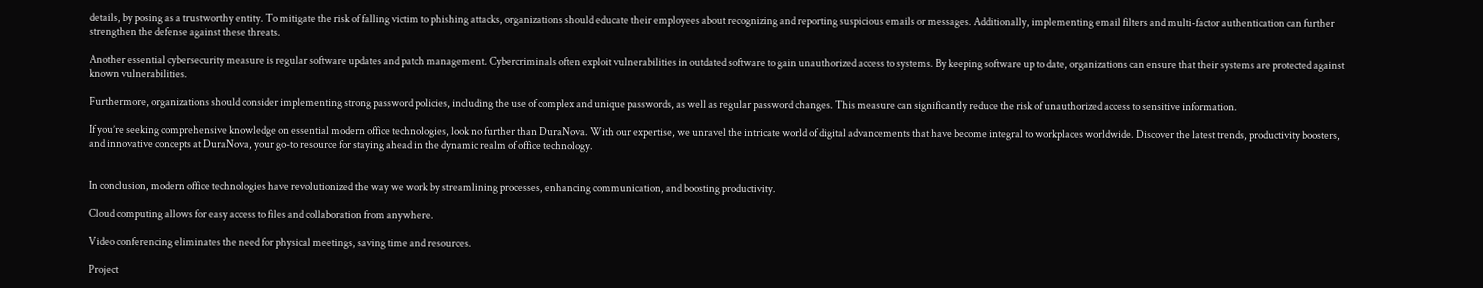details, by posing as a trustworthy entity. To mitigate the risk of falling victim to phishing attacks, organizations should educate their employees about recognizing and reporting suspicious emails or messages. Additionally, implementing email filters and multi-factor authentication can further strengthen the defense against these threats.

Another essential cybersecurity measure is regular software updates and patch management. Cybercriminals often exploit vulnerabilities in outdated software to gain unauthorized access to systems. By keeping software up to date, organizations can ensure that their systems are protected against known vulnerabilities.

Furthermore, organizations should consider implementing strong password policies, including the use of complex and unique passwords, as well as regular password changes. This measure can significantly reduce the risk of unauthorized access to sensitive information.

If you’re seeking comprehensive knowledge on essential modern office technologies, look no further than DuraNova. With our expertise, we unravel the intricate world of digital advancements that have become integral to workplaces worldwide. Discover the latest trends, productivity boosters, and innovative concepts at DuraNova, your go-to resource for staying ahead in the dynamic realm of office technology.


In conclusion, modern office technologies have revolutionized the way we work by streamlining processes, enhancing communication, and boosting productivity.

Cloud computing allows for easy access to files and collaboration from anywhere.

Video conferencing eliminates the need for physical meetings, saving time and resources.

Project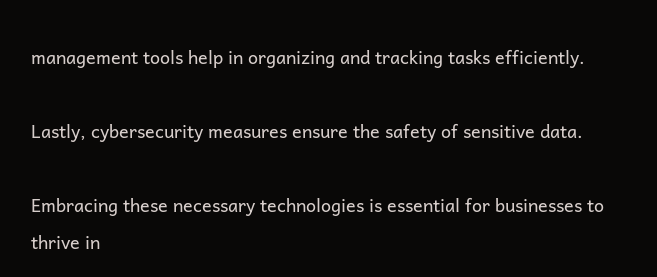management tools help in organizing and tracking tasks efficiently.

Lastly, cybersecurity measures ensure the safety of sensitive data.

Embracing these necessary technologies is essential for businesses to thrive in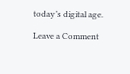today’s digital age.

Leave a Comment